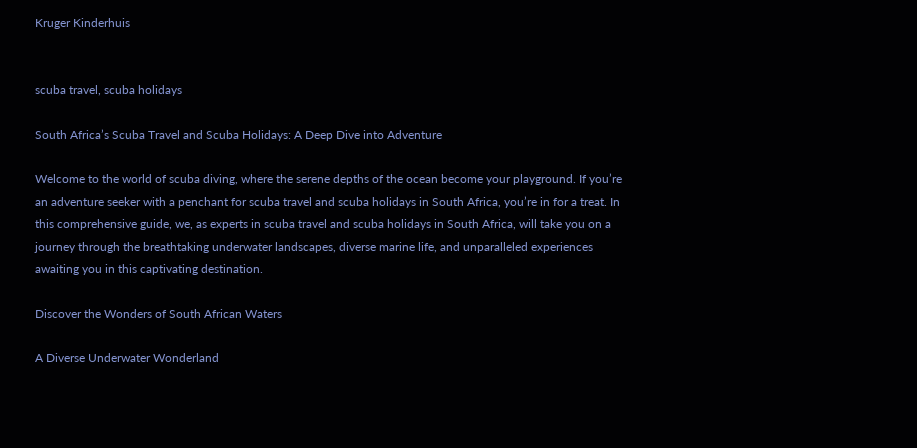Kruger Kinderhuis


scuba travel, scuba holidays

South Africa’s Scuba Travel and Scuba Holidays: A Deep Dive into Adventure

Welcome to the world of scuba diving, where the serene depths of the ocean become your playground. If you’re an adventure seeker with a penchant for scuba travel and scuba holidays in South Africa, you’re in for a treat. In this comprehensive guide, we, as experts in scuba travel and scuba holidays in South Africa, will take you on a journey through the breathtaking underwater landscapes, diverse marine life, and unparalleled experiences awaiting you in this captivating destination.

Discover the Wonders of South African Waters

A Diverse Underwater Wonderland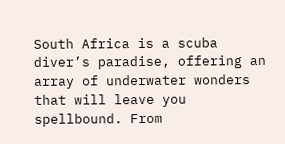South Africa is a scuba diver’s paradise, offering an array of underwater wonders that will leave you spellbound. From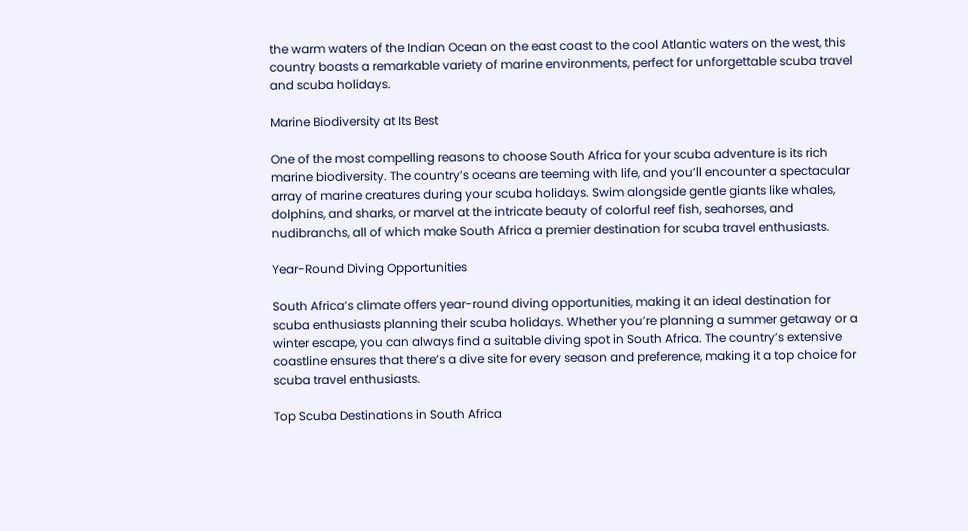the warm waters of the Indian Ocean on the east coast to the cool Atlantic waters on the west, this country boasts a remarkable variety of marine environments, perfect for unforgettable scuba travel and scuba holidays.

Marine Biodiversity at Its Best

One of the most compelling reasons to choose South Africa for your scuba adventure is its rich marine biodiversity. The country’s oceans are teeming with life, and you’ll encounter a spectacular array of marine creatures during your scuba holidays. Swim alongside gentle giants like whales, dolphins, and sharks, or marvel at the intricate beauty of colorful reef fish, seahorses, and nudibranchs, all of which make South Africa a premier destination for scuba travel enthusiasts.

Year-Round Diving Opportunities

South Africa’s climate offers year-round diving opportunities, making it an ideal destination for scuba enthusiasts planning their scuba holidays. Whether you’re planning a summer getaway or a winter escape, you can always find a suitable diving spot in South Africa. The country’s extensive coastline ensures that there’s a dive site for every season and preference, making it a top choice for scuba travel enthusiasts.

Top Scuba Destinations in South Africa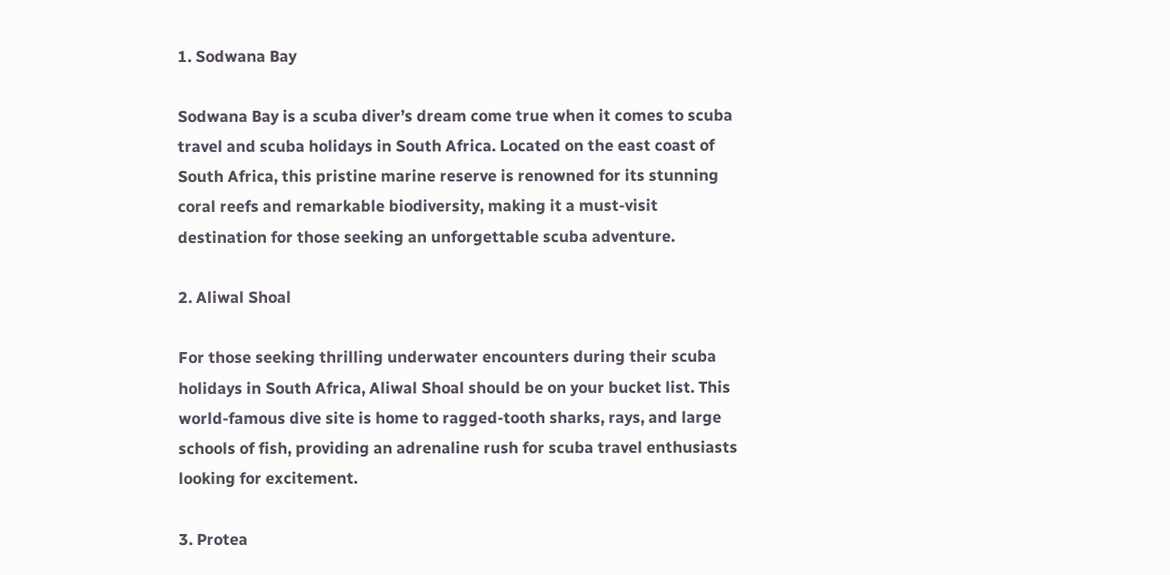1. Sodwana Bay

Sodwana Bay is a scuba diver’s dream come true when it comes to scuba travel and scuba holidays in South Africa. Located on the east coast of South Africa, this pristine marine reserve is renowned for its stunning coral reefs and remarkable biodiversity, making it a must-visit destination for those seeking an unforgettable scuba adventure.

2. Aliwal Shoal

For those seeking thrilling underwater encounters during their scuba holidays in South Africa, Aliwal Shoal should be on your bucket list. This world-famous dive site is home to ragged-tooth sharks, rays, and large schools of fish, providing an adrenaline rush for scuba travel enthusiasts looking for excitement.

3. Protea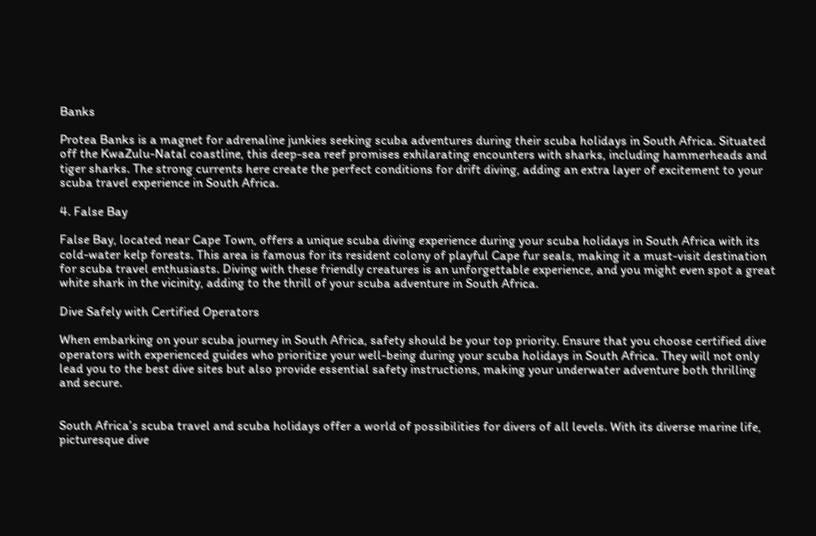Banks

Protea Banks is a magnet for adrenaline junkies seeking scuba adventures during their scuba holidays in South Africa. Situated off the KwaZulu-Natal coastline, this deep-sea reef promises exhilarating encounters with sharks, including hammerheads and tiger sharks. The strong currents here create the perfect conditions for drift diving, adding an extra layer of excitement to your scuba travel experience in South Africa.

4. False Bay

False Bay, located near Cape Town, offers a unique scuba diving experience during your scuba holidays in South Africa with its cold-water kelp forests. This area is famous for its resident colony of playful Cape fur seals, making it a must-visit destination for scuba travel enthusiasts. Diving with these friendly creatures is an unforgettable experience, and you might even spot a great white shark in the vicinity, adding to the thrill of your scuba adventure in South Africa.

Dive Safely with Certified Operators

When embarking on your scuba journey in South Africa, safety should be your top priority. Ensure that you choose certified dive operators with experienced guides who prioritize your well-being during your scuba holidays in South Africa. They will not only lead you to the best dive sites but also provide essential safety instructions, making your underwater adventure both thrilling and secure.


South Africa’s scuba travel and scuba holidays offer a world of possibilities for divers of all levels. With its diverse marine life, picturesque dive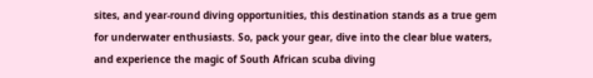sites, and year-round diving opportunities, this destination stands as a true gem for underwater enthusiasts. So, pack your gear, dive into the clear blue waters, and experience the magic of South African scuba diving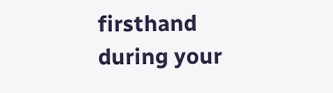firsthand during your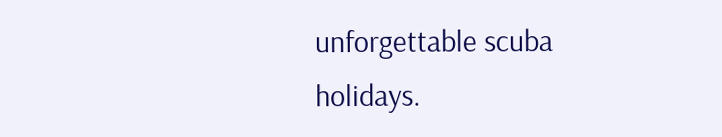unforgettable scuba holidays.